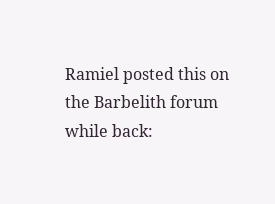Ramiel posted this on the Barbelith forum while back: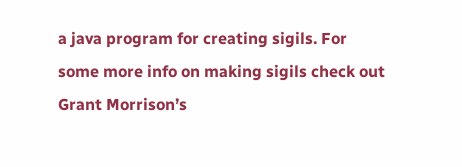a java program for creating sigils. For some more info on making sigils check out Grant Morrison’s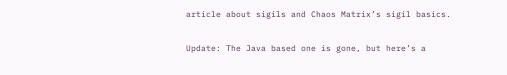article about sigils and Chaos Matrix’s sigil basics.

Update: The Java based one is gone, but here’s a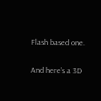Flash based one.

And here’s a 3D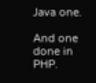Java one.

And one done in PHP.